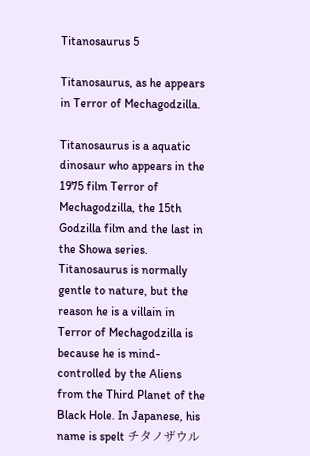Titanosaurus 5

Titanosaurus, as he appears in Terror of Mechagodzilla.

Titanosaurus is a aquatic dinosaur who appears in the 1975 film Terror of Mechagodzilla, the 15th Godzilla film and the last in the Showa series. Titanosaurus is normally gentle to nature, but the reason he is a villain in Terror of Mechagodzilla is because he is mind-controlled by the Aliens from the Third Planet of the Black Hole. In Japanese, his name is spelt チタノザウル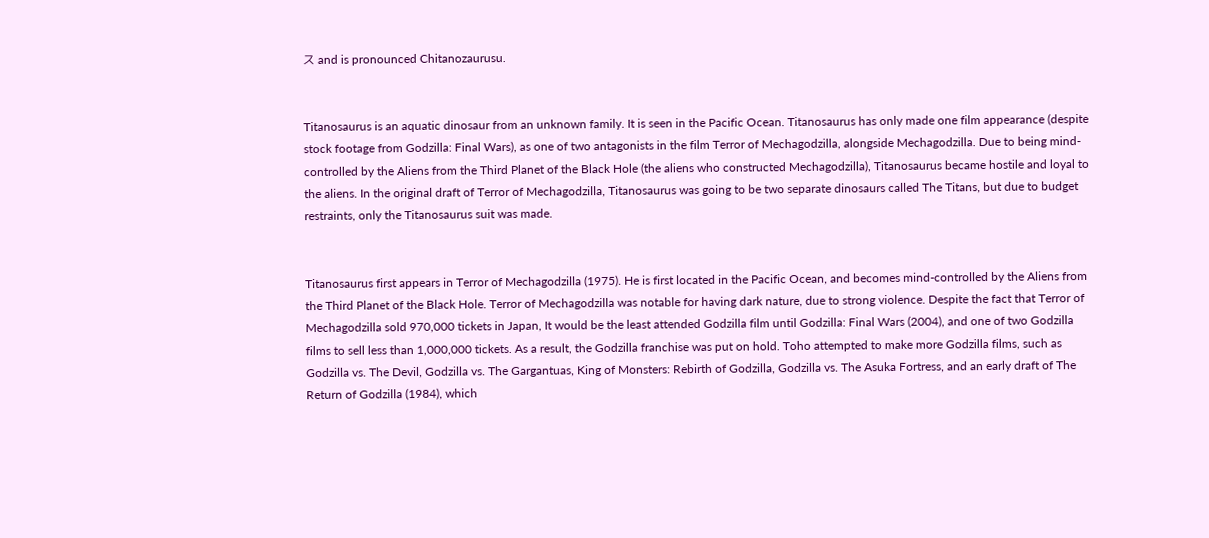ス and is pronounced Chitanozaurusu.


Titanosaurus is an aquatic dinosaur from an unknown family. It is seen in the Pacific Ocean. Titanosaurus has only made one film appearance (despite stock footage from Godzilla: Final Wars), as one of two antagonists in the film Terror of Mechagodzilla, alongside Mechagodzilla. Due to being mind-controlled by the Aliens from the Third Planet of the Black Hole (the aliens who constructed Mechagodzilla), Titanosaurus became hostile and loyal to the aliens. In the original draft of Terror of Mechagodzilla, Titanosaurus was going to be two separate dinosaurs called The Titans, but due to budget restraints, only the Titanosaurus suit was made.


Titanosaurus first appears in Terror of Mechagodzilla (1975). He is first located in the Pacific Ocean, and becomes mind-controlled by the Aliens from the Third Planet of the Black Hole. Terror of Mechagodzilla was notable for having dark nature, due to strong violence. Despite the fact that Terror of Mechagodzilla sold 970,000 tickets in Japan, It would be the least attended Godzilla film until Godzilla: Final Wars (2004), and one of two Godzilla films to sell less than 1,000,000 tickets. As a result, the Godzilla franchise was put on hold. Toho attempted to make more Godzilla films, such as Godzilla vs. The Devil, Godzilla vs. The Gargantuas, King of Monsters: Rebirth of Godzilla, Godzilla vs. The Asuka Fortress, and an early draft of The Return of Godzilla (1984), which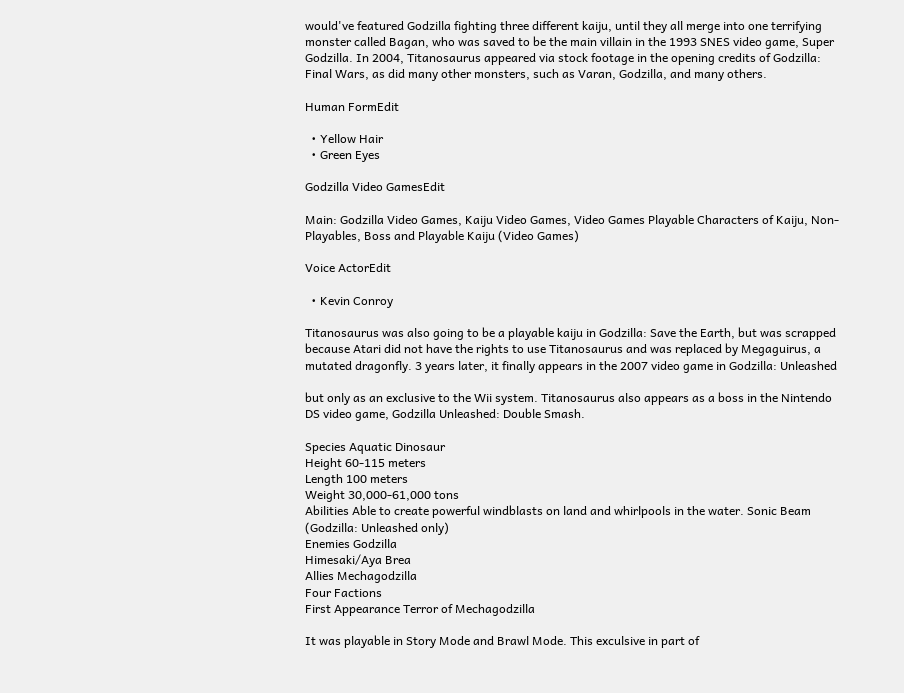would've featured Godzilla fighting three different kaiju, until they all merge into one terrifying monster called Bagan, who was saved to be the main villain in the 1993 SNES video game, Super Godzilla. In 2004, Titanosaurus appeared via stock footage in the opening credits of Godzilla: Final Wars, as did many other monsters, such as Varan, Godzilla, and many others.

Human FormEdit

  • Yellow Hair
  • Green Eyes

Godzilla Video GamesEdit

Main: Godzilla Video Games, Kaiju Video Games, Video Games Playable Characters of Kaiju, Non-Playables, Boss and Playable Kaiju (Video Games)

Voice ActorEdit

  • Kevin Conroy

Titanosaurus was also going to be a playable kaiju in Godzilla: Save the Earth, but was scrapped because Atari did not have the rights to use Titanosaurus and was replaced by Megaguirus, a mutated dragonfly. 3 years later, it finally appears in the 2007 video game in Godzilla: Unleashed

but only as an exclusive to the Wii system. Titanosaurus also appears as a boss in the Nintendo DS video game, Godzilla Unleashed: Double Smash.

Species Aquatic Dinosaur
Height 60-115 meters
Length 100 meters
Weight 30,000-61,000 tons
Abilities Able to create powerful windblasts on land and whirlpools in the water. Sonic Beam (Godzilla: Unleashed only)
Enemies Godzilla
Himesaki/Aya Brea
Allies Mechagodzilla
Four Factions
First Appearance Terror of Mechagodzilla

It was playable in Story Mode and Brawl Mode. This exculsive in part of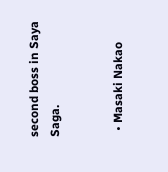second boss in Saya Saga.


  • Masaki Nakao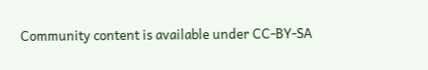Community content is available under CC-BY-SA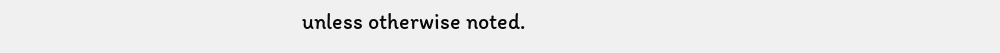unless otherwise noted.